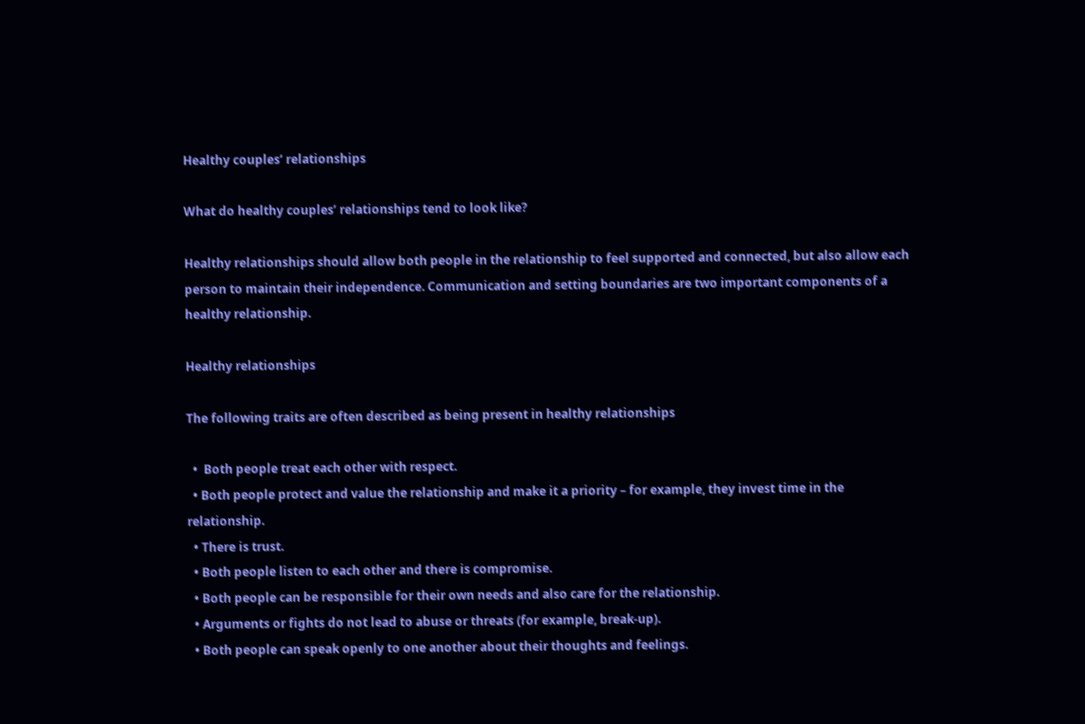Healthy couples’ relationships

What do healthy couples’ relationships tend to look like?

Healthy relationships should allow both people in the relationship to feel supported and connected, but also allow each person to maintain their independence. Communication and setting boundaries are two important components of a healthy relationship.

Healthy relationships

The following traits are often described as being present in healthy relationships

  •  Both people treat each other with respect.
  • Both people protect and value the relationship and make it a priority – for example, they invest time in the relationship.
  • There is trust.
  • Both people listen to each other and there is compromise.
  • Both people can be responsible for their own needs and also care for the relationship.
  • Arguments or fights do not lead to abuse or threats (for example, break-up).
  • Both people can speak openly to one another about their thoughts and feelings.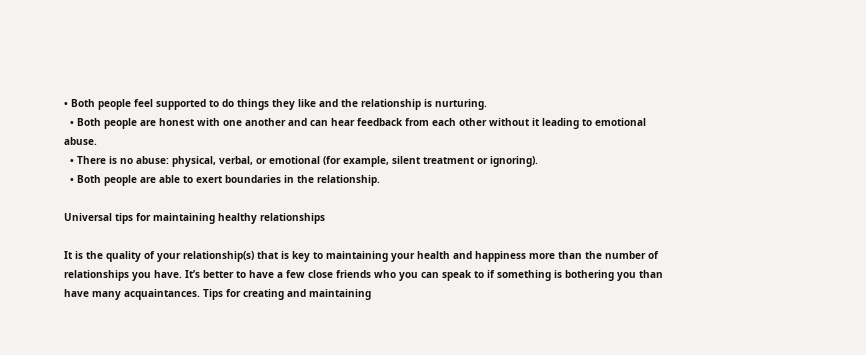• Both people feel supported to do things they like and the relationship is nurturing.
  • Both people are honest with one another and can hear feedback from each other without it leading to emotional abuse.
  • There is no abuse: physical, verbal, or emotional (for example, silent treatment or ignoring).
  • Both people are able to exert boundaries in the relationship.

Universal tips for maintaining healthy relationships

It is the quality of your relationship(s) that is key to maintaining your health and happiness more than the number of relationships you have. It’s better to have a few close friends who you can speak to if something is bothering you than have many acquaintances. Tips for creating and maintaining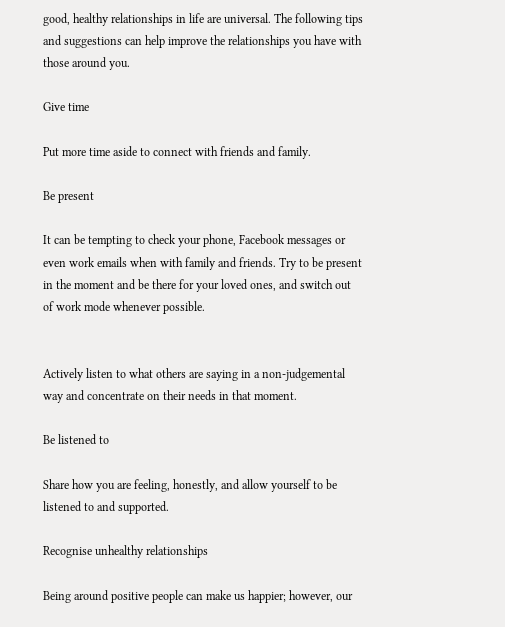good, healthy relationships in life are universal. The following tips and suggestions can help improve the relationships you have with those around you.

Give time

Put more time aside to connect with friends and family.

Be present

It can be tempting to check your phone, Facebook messages or even work emails when with family and friends. Try to be present in the moment and be there for your loved ones, and switch out of work mode whenever possible.


Actively listen to what others are saying in a non-judgemental way and concentrate on their needs in that moment.

Be listened to

Share how you are feeling, honestly, and allow yourself to be listened to and supported.

Recognise unhealthy relationships

Being around positive people can make us happier; however, our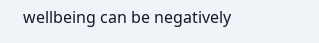wellbeing can be negatively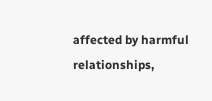affected by harmful relationships,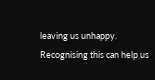leaving us unhappy. Recognising this can help us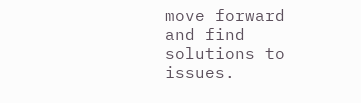move forward and find solutions to issues.